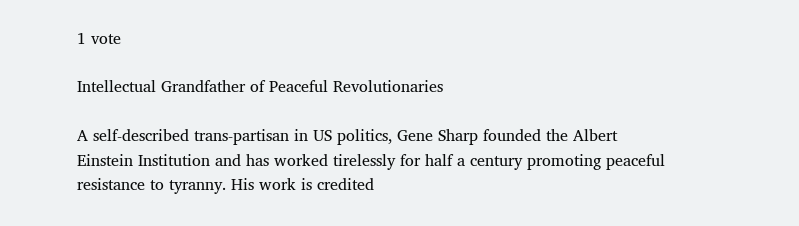1 vote

Intellectual Grandfather of Peaceful Revolutionaries

A self-described trans-partisan in US politics, Gene Sharp founded the Albert Einstein Institution and has worked tirelessly for half a century promoting peaceful resistance to tyranny. His work is credited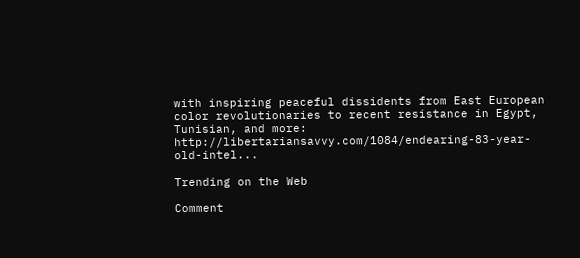with inspiring peaceful dissidents from East European color revolutionaries to recent resistance in Egypt, Tunisian, and more: http://libertariansavvy.com/1084/endearing-83-year-old-intel...

Trending on the Web

Comment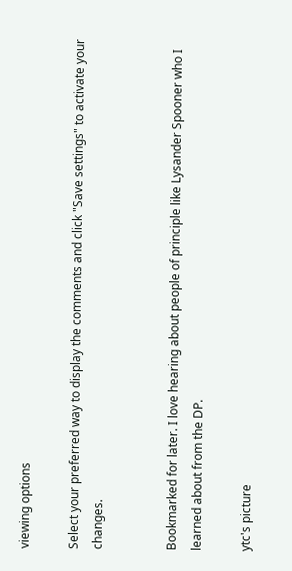viewing options

Select your preferred way to display the comments and click "Save settings" to activate your changes.


Bookmarked for later. I love hearing about people of principle like Lysander Spooner who I learned about from the DP.

ytc's picture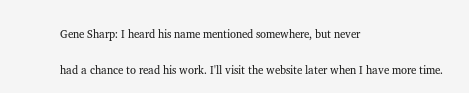Gene Sharp: I heard his name mentioned somewhere, but never

had a chance to read his work. I'll visit the website later when I have more time.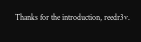Thanks for the introduction, reedr3v.